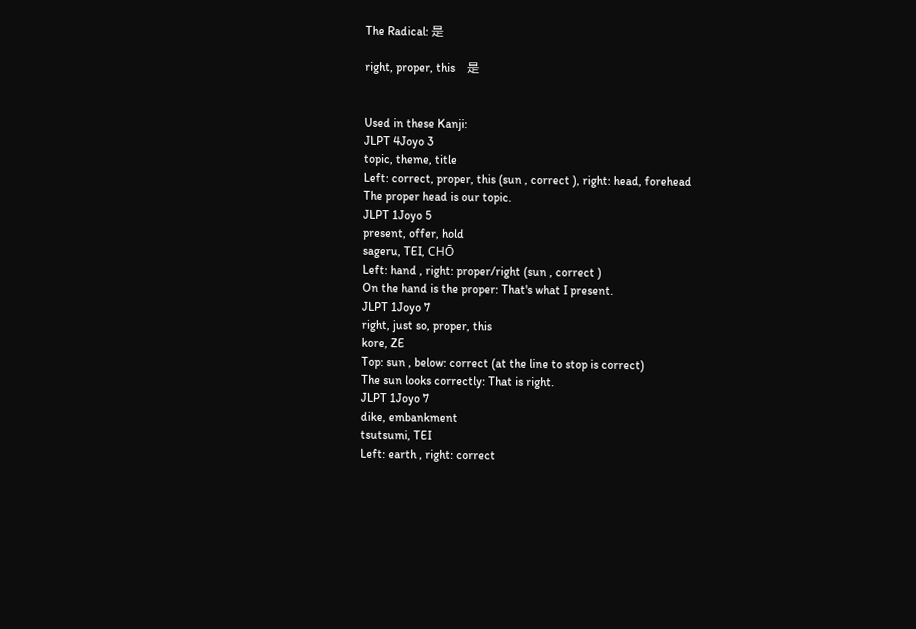The Radical: 是

right, proper, this    是


Used in these Kanji:
JLPT 4Joyo 3
topic, theme, title
Left: correct, proper, this (sun , correct ), right: head, forehead
The proper head is our topic.
JLPT 1Joyo 5
present, offer, hold
sageru, TEI, CHŌ
Left: hand , right: proper/right (sun , correct )
On the hand is the proper: That's what I present.
JLPT 1Joyo 7
right, just so, proper, this
kore, ZE
Top: sun , below: correct (at the line to stop is correct)
The sun looks correctly: That is right.
JLPT 1Joyo 7
dike, embankment
tsutsumi, TEI
Left: earth , right: correct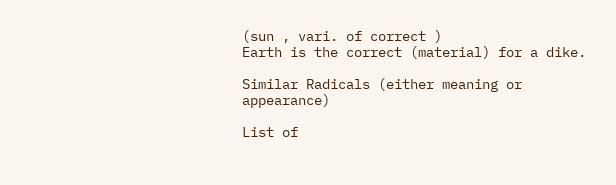(sun , vari. of correct )
Earth is the correct (material) for a dike.

Similar Radicals (either meaning or appearance)

List of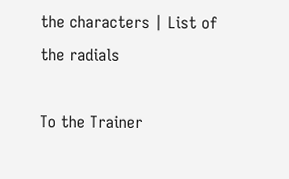the characters | List of the radials

To the Trainer